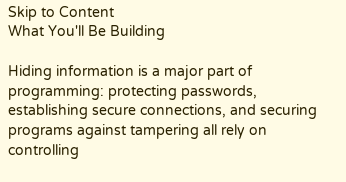Skip to Content
What You'll Be Building

Hiding information is a major part of programming: protecting passwords, establishing secure connections, and securing programs against tampering all rely on controlling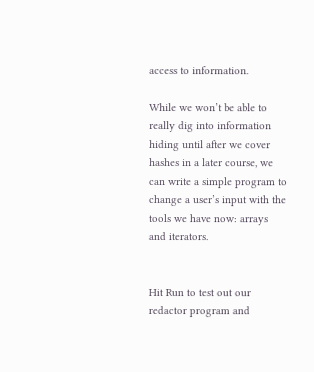access to information.

While we won’t be able to really dig into information hiding until after we cover hashes in a later course, we can write a simple program to change a user’s input with the tools we have now: arrays and iterators.


Hit Run to test out our redactor program and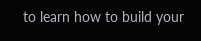to learn how to build your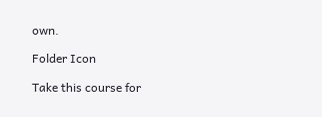own.

Folder Icon

Take this course for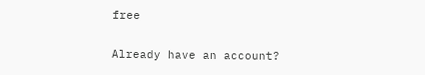free

Already have an account?